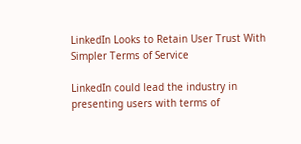LinkedIn Looks to Retain User Trust With Simpler Terms of Service

LinkedIn could lead the industry in presenting users with terms of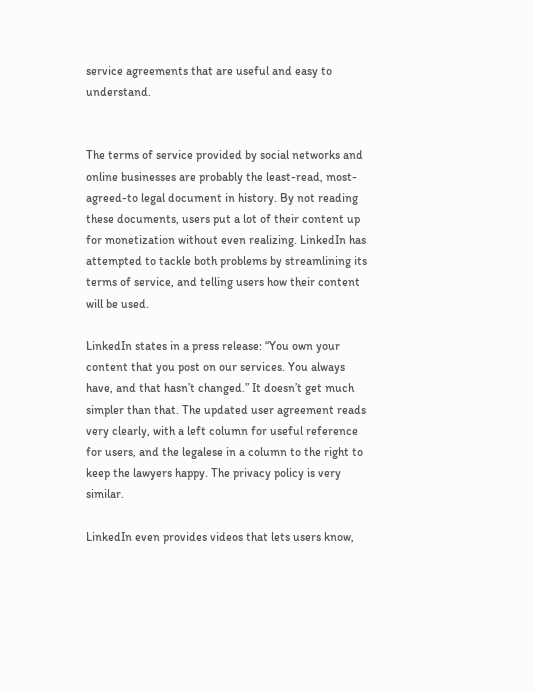service agreements that are useful and easy to understand.


The terms of service provided by social networks and online businesses are probably the least-read, most-agreed-to legal document in history. By not reading these documents, users put a lot of their content up for monetization without even realizing. LinkedIn has attempted to tackle both problems by streamlining its terms of service, and telling users how their content will be used.

LinkedIn states in a press release: “You own your content that you post on our services. You always have, and that hasn’t changed.” It doesn’t get much simpler than that. The updated user agreement reads very clearly, with a left column for useful reference for users, and the legalese in a column to the right to keep the lawyers happy. The privacy policy is very similar.

LinkedIn even provides videos that lets users know,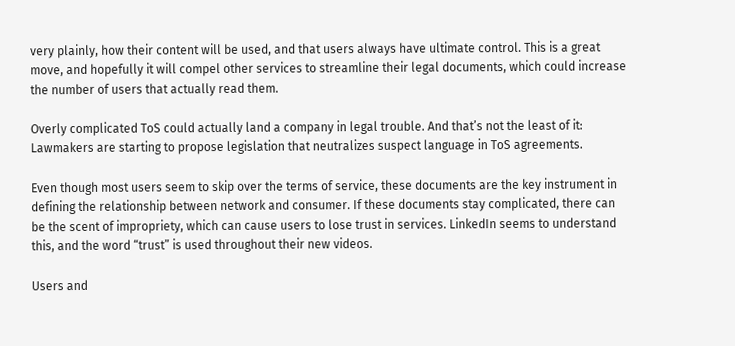very plainly, how their content will be used, and that users always have ultimate control. This is a great move, and hopefully it will compel other services to streamline their legal documents, which could increase the number of users that actually read them.

Overly complicated ToS could actually land a company in legal trouble. And that’s not the least of it: Lawmakers are starting to propose legislation that neutralizes suspect language in ToS agreements.

Even though most users seem to skip over the terms of service, these documents are the key instrument in defining the relationship between network and consumer. If these documents stay complicated, there can be the scent of impropriety, which can cause users to lose trust in services. LinkedIn seems to understand this, and the word “trust” is used throughout their new videos.

Users and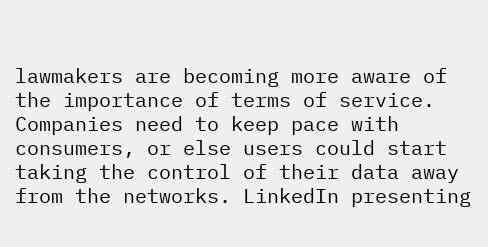lawmakers are becoming more aware of the importance of terms of service. Companies need to keep pace with consumers, or else users could start taking the control of their data away from the networks. LinkedIn presenting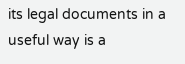its legal documents in a useful way is a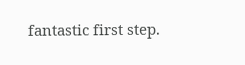fantastic first step.